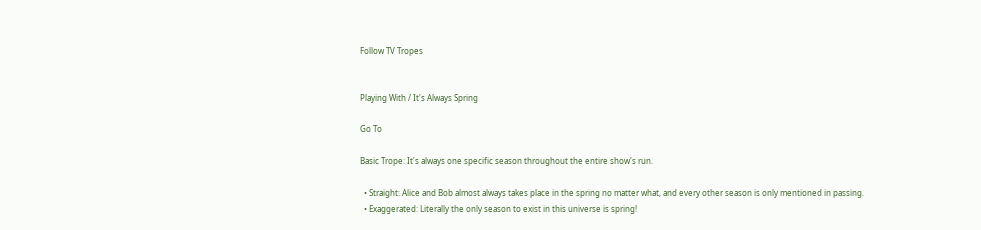Follow TV Tropes


Playing With / It's Always Spring

Go To

Basic Trope: It's always one specific season throughout the entire show's run.

  • Straight: Alice and Bob almost always takes place in the spring no matter what, and every other season is only mentioned in passing.
  • Exaggerated: Literally the only season to exist in this universe is spring!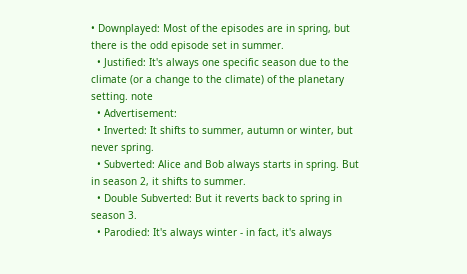• Downplayed: Most of the episodes are in spring, but there is the odd episode set in summer.
  • Justified: It's always one specific season due to the climate (or a change to the climate) of the planetary setting. note
  • Advertisement:
  • Inverted: It shifts to summer, autumn or winter, but never spring.
  • Subverted: Alice and Bob always starts in spring. But in season 2, it shifts to summer.
  • Double Subverted: But it reverts back to spring in season 3.
  • Parodied: It's always winter - in fact, it's always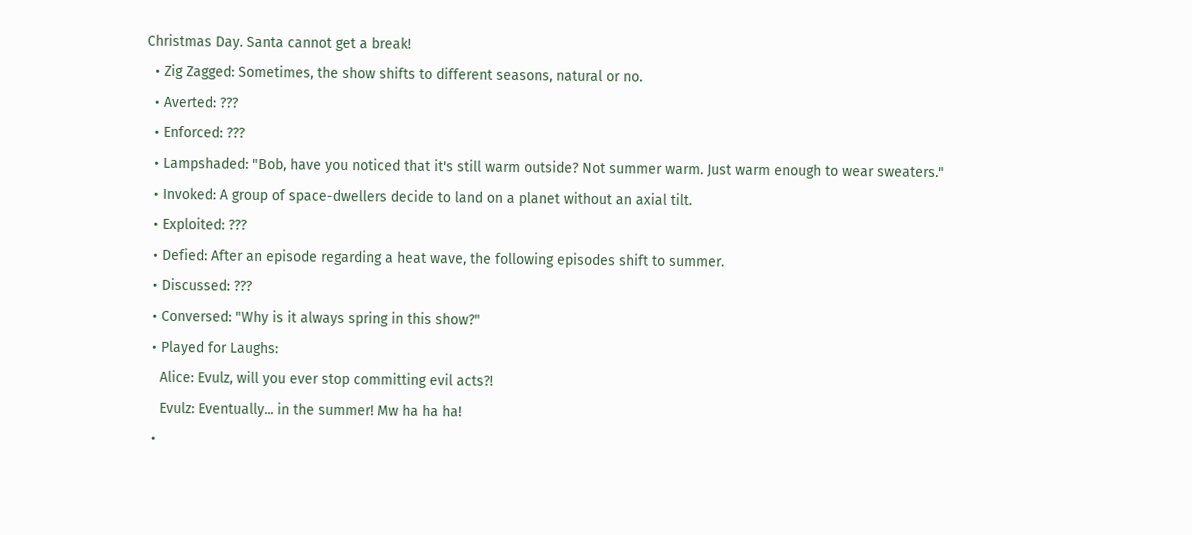Christmas Day. Santa cannot get a break!
  • Zig Zagged: Sometimes, the show shifts to different seasons, natural or no.
  • Averted: ???
  • Enforced: ???
  • Lampshaded: "Bob, have you noticed that it's still warm outside? Not summer warm. Just warm enough to wear sweaters."
  • Invoked: A group of space-dwellers decide to land on a planet without an axial tilt.
  • Exploited: ???
  • Defied: After an episode regarding a heat wave, the following episodes shift to summer.
  • Discussed: ???
  • Conversed: "Why is it always spring in this show?"
  • Played for Laughs:
    Alice: Evulz, will you ever stop committing evil acts?!
    Evulz: Eventually... in the summer! Mw ha ha ha!
  •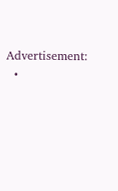Advertisement:
  •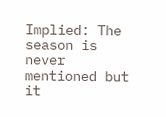Implied: The season is never mentioned but it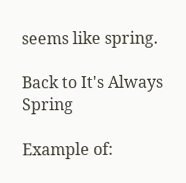seems like spring.

Back to It's Always Spring

Example of: